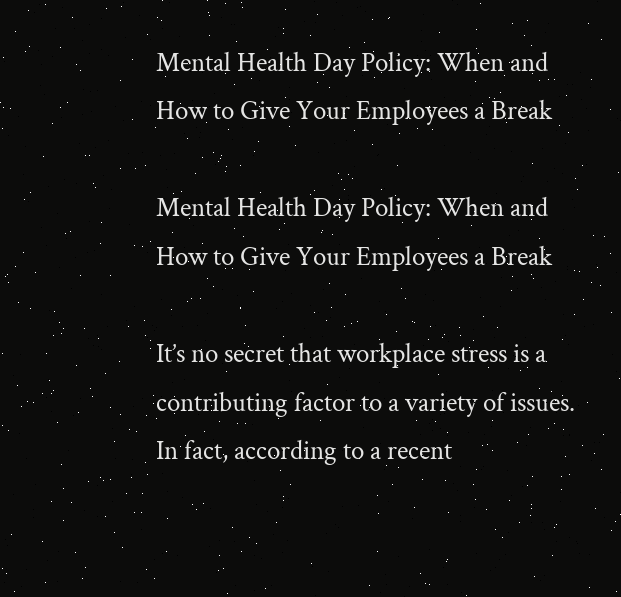Mental Health Day Policy: When and How to Give Your Employees a Break

Mental Health Day Policy: When and How to Give Your Employees a Break

It’s no secret that workplace stress is a contributing factor to a variety of issues.  In fact, according to a recent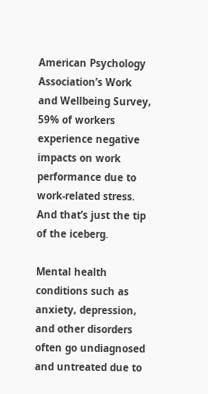American Psychology Association’s Work and Wellbeing Survey, 59% of workers experience negative impacts on work performance due to work-related stress.  And that’s just the tip of the iceberg.

Mental health conditions such as anxiety, depression, and other disorders often go undiagnosed and untreated due to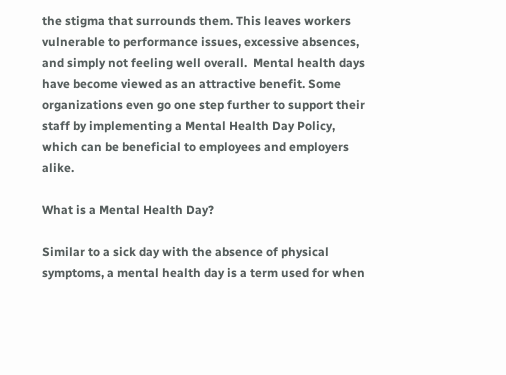the stigma that surrounds them. This leaves workers vulnerable to performance issues, excessive absences, and simply not feeling well overall.  Mental health days have become viewed as an attractive benefit. Some organizations even go one step further to support their staff by implementing a Mental Health Day Policy, which can be beneficial to employees and employers alike.

What is a Mental Health Day?

Similar to a sick day with the absence of physical symptoms, a mental health day is a term used for when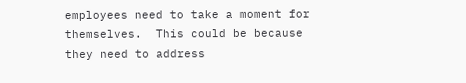employees need to take a moment for themselves.  This could be because they need to address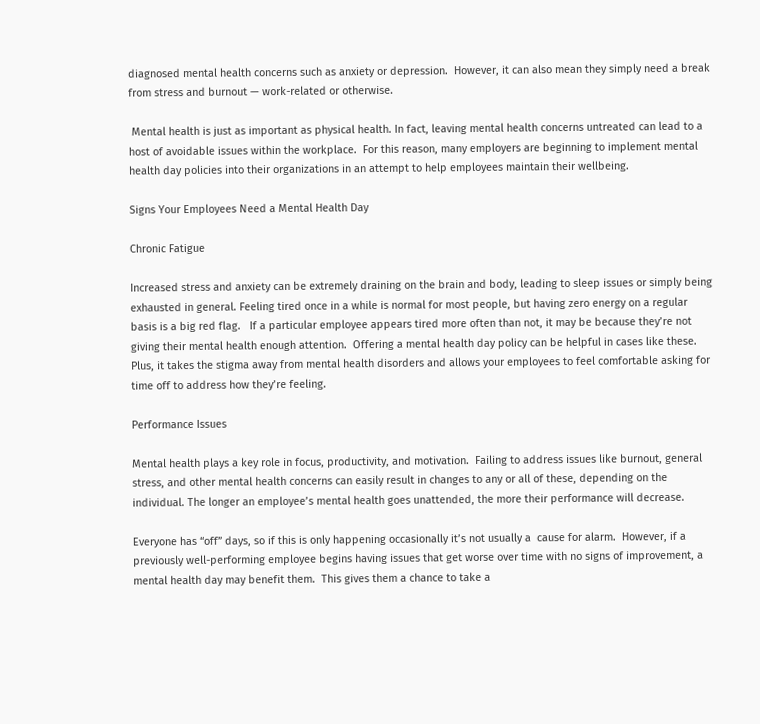diagnosed mental health concerns such as anxiety or depression.  However, it can also mean they simply need a break from stress and burnout — work-related or otherwise.

 Mental health is just as important as physical health. In fact, leaving mental health concerns untreated can lead to a host of avoidable issues within the workplace.  For this reason, many employers are beginning to implement mental health day policies into their organizations in an attempt to help employees maintain their wellbeing.

Signs Your Employees Need a Mental Health Day

Chronic Fatigue

Increased stress and anxiety can be extremely draining on the brain and body, leading to sleep issues or simply being exhausted in general. Feeling tired once in a while is normal for most people, but having zero energy on a regular basis is a big red flag.   If a particular employee appears tired more often than not, it may be because they’re not giving their mental health enough attention.  Offering a mental health day policy can be helpful in cases like these.  Plus, it takes the stigma away from mental health disorders and allows your employees to feel comfortable asking for time off to address how they’re feeling.

Performance Issues

Mental health plays a key role in focus, productivity, and motivation.  Failing to address issues like burnout, general stress, and other mental health concerns can easily result in changes to any or all of these, depending on the individual. The longer an employee’s mental health goes unattended, the more their performance will decrease.

Everyone has “off” days, so if this is only happening occasionally it’s not usually a  cause for alarm.  However, if a previously well-performing employee begins having issues that get worse over time with no signs of improvement, a mental health day may benefit them.  This gives them a chance to take a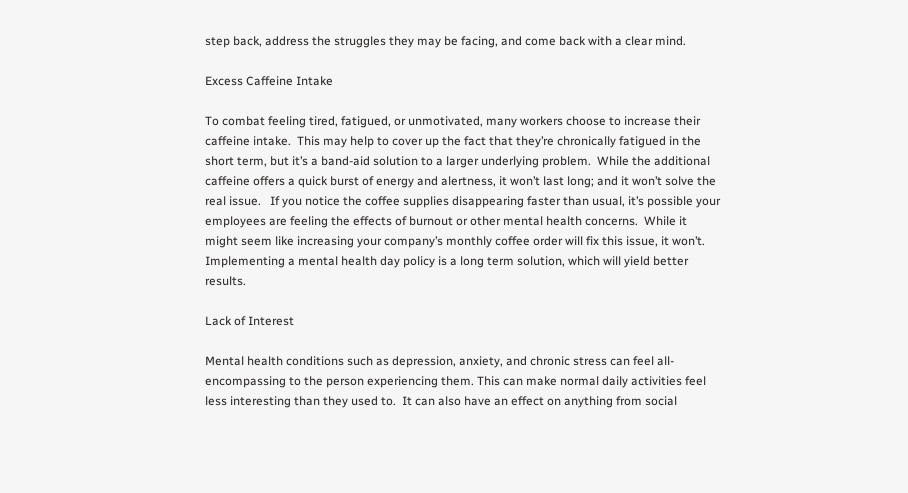step back, address the struggles they may be facing, and come back with a clear mind.

Excess Caffeine Intake

To combat feeling tired, fatigued, or unmotivated, many workers choose to increase their caffeine intake.  This may help to cover up the fact that they’re chronically fatigued in the short term, but it’s a band-aid solution to a larger underlying problem.  While the additional caffeine offers a quick burst of energy and alertness, it won’t last long; and it won’t solve the real issue.   If you notice the coffee supplies disappearing faster than usual, it’s possible your employees are feeling the effects of burnout or other mental health concerns.  While it might seem like increasing your company’s monthly coffee order will fix this issue, it won’t. Implementing a mental health day policy is a long term solution, which will yield better results.

Lack of Interest

Mental health conditions such as depression, anxiety, and chronic stress can feel all-encompassing to the person experiencing them. This can make normal daily activities feel less interesting than they used to.  It can also have an effect on anything from social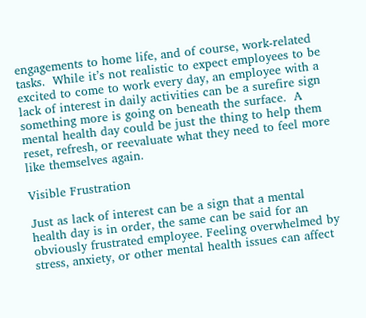engagements to home life, and of course, work-related tasks.  While it’s not realistic to expect employees to be excited to come to work every day, an employee with a lack of interest in daily activities can be a surefire sign something more is going on beneath the surface.  A mental health day could be just the thing to help them reset, refresh, or reevaluate what they need to feel more like themselves again.

Visible Frustration

Just as lack of interest can be a sign that a mental health day is in order, the same can be said for an obviously frustrated employee. Feeling overwhelmed by stress, anxiety, or other mental health issues can affect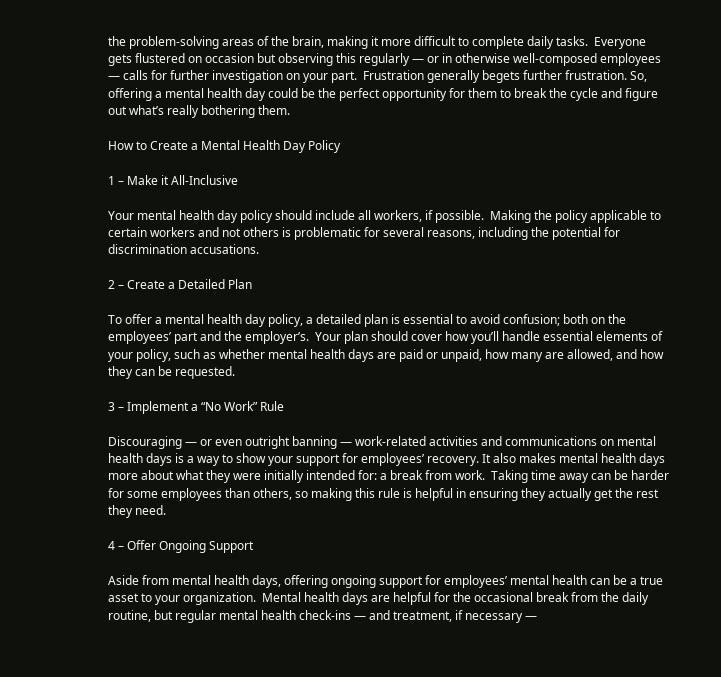the problem-solving areas of the brain, making it more difficult to complete daily tasks.  Everyone gets flustered on occasion but observing this regularly — or in otherwise well-composed employees — calls for further investigation on your part.  Frustration generally begets further frustration. So, offering a mental health day could be the perfect opportunity for them to break the cycle and figure out what’s really bothering them.

How to Create a Mental Health Day Policy

1 – Make it All-Inclusive

Your mental health day policy should include all workers, if possible.  Making the policy applicable to certain workers and not others is problematic for several reasons, including the potential for discrimination accusations.

2 – Create a Detailed Plan

To offer a mental health day policy, a detailed plan is essential to avoid confusion; both on the employees’ part and the employer’s.  Your plan should cover how you’ll handle essential elements of your policy, such as whether mental health days are paid or unpaid, how many are allowed, and how they can be requested.

3 – Implement a “No Work” Rule

Discouraging — or even outright banning — work-related activities and communications on mental health days is a way to show your support for employees’ recovery. It also makes mental health days more about what they were initially intended for: a break from work.  Taking time away can be harder for some employees than others, so making this rule is helpful in ensuring they actually get the rest they need.

4 – Offer Ongoing Support

Aside from mental health days, offering ongoing support for employees’ mental health can be a true asset to your organization.  Mental health days are helpful for the occasional break from the daily routine, but regular mental health check-ins — and treatment, if necessary —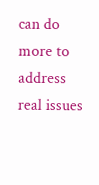can do more to address real issues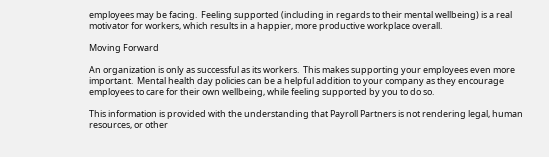employees may be facing.  Feeling supported (including in regards to their mental wellbeing) is a real motivator for workers, which results in a happier, more productive workplace overall.

Moving Forward

An organization is only as successful as its workers.  This makes supporting your employees even more important.  Mental health day policies can be a helpful addition to your company as they encourage employees to care for their own wellbeing, while feeling supported by you to do so.

This information is provided with the understanding that Payroll Partners is not rendering legal, human resources, or other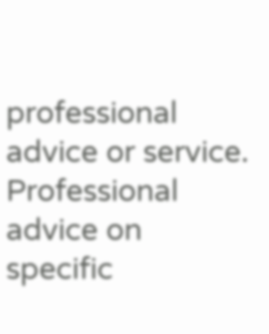professional advice or service. Professional advice on specific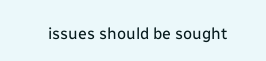issues should be sought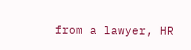from a lawyer, HR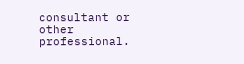consultant or other professional.